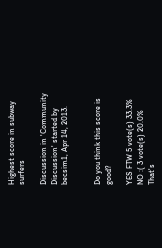Highest score in subway surfers

Discussion in 'Community Discussion' started by becsim1, Apr 14, 2013.


Do you think this score is good?

YES FTW 5 vote(s) 33.3%
NO :( 3 vote(s) 20.0%
That's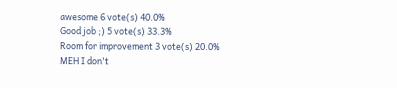awesome 6 vote(s) 40.0%
Good job ;) 5 vote(s) 33.3%
Room for improvement 3 vote(s) 20.0%
MEH I don't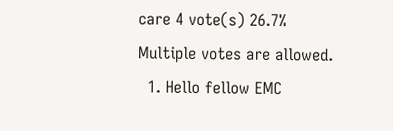care 4 vote(s) 26.7%
Multiple votes are allowed.
  1. Hello fellow EMC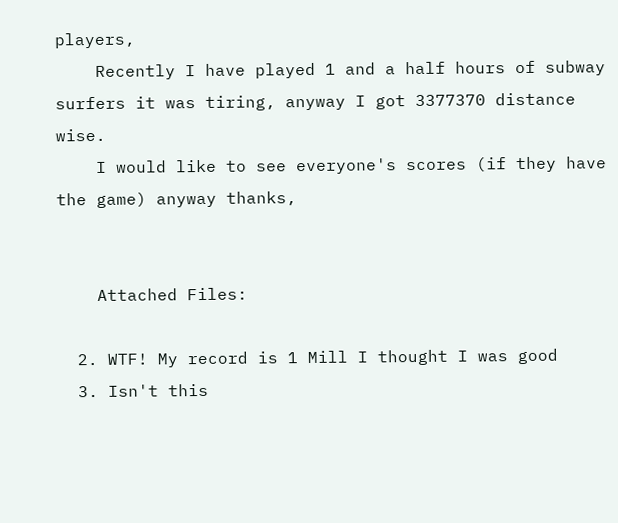players,
    Recently I have played 1 and a half hours of subway surfers it was tiring, anyway I got 3377370 distance wise.
    I would like to see everyone's scores (if they have the game) anyway thanks,


    Attached Files:

  2. WTF! My record is 1 Mill I thought I was good
  3. Isn't this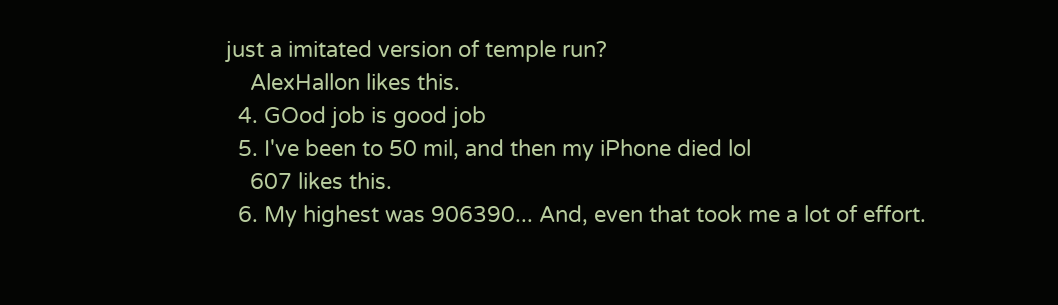just a imitated version of temple run?
    AlexHallon likes this.
  4. GOod job is good job
  5. I've been to 50 mil, and then my iPhone died lol
    607 likes this.
  6. My highest was 906390... And, even that took me a lot of effort.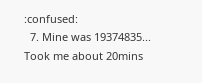:confused:
  7. Mine was 19374835... Took me about 20mins